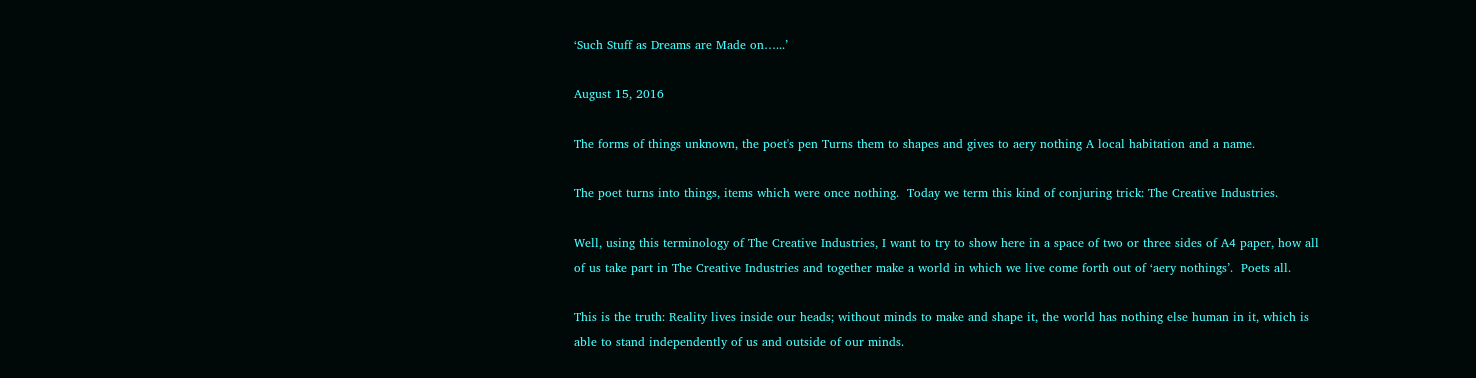‘Such Stuff as Dreams are Made on…...’

August 15, 2016

The forms of things unknown, the poet's pen Turns them to shapes and gives to aery nothing A local habitation and a name.

The poet turns into things, items which were once nothing.  Today we term this kind of conjuring trick: The Creative Industries.

Well, using this terminology of The Creative Industries, I want to try to show here in a space of two or three sides of A4 paper, how all of us take part in The Creative Industries and together make a world in which we live come forth out of ‘aery nothings’.  Poets all.

This is the truth: Reality lives inside our heads; without minds to make and shape it, the world has nothing else human in it, which is able to stand independently of us and outside of our minds.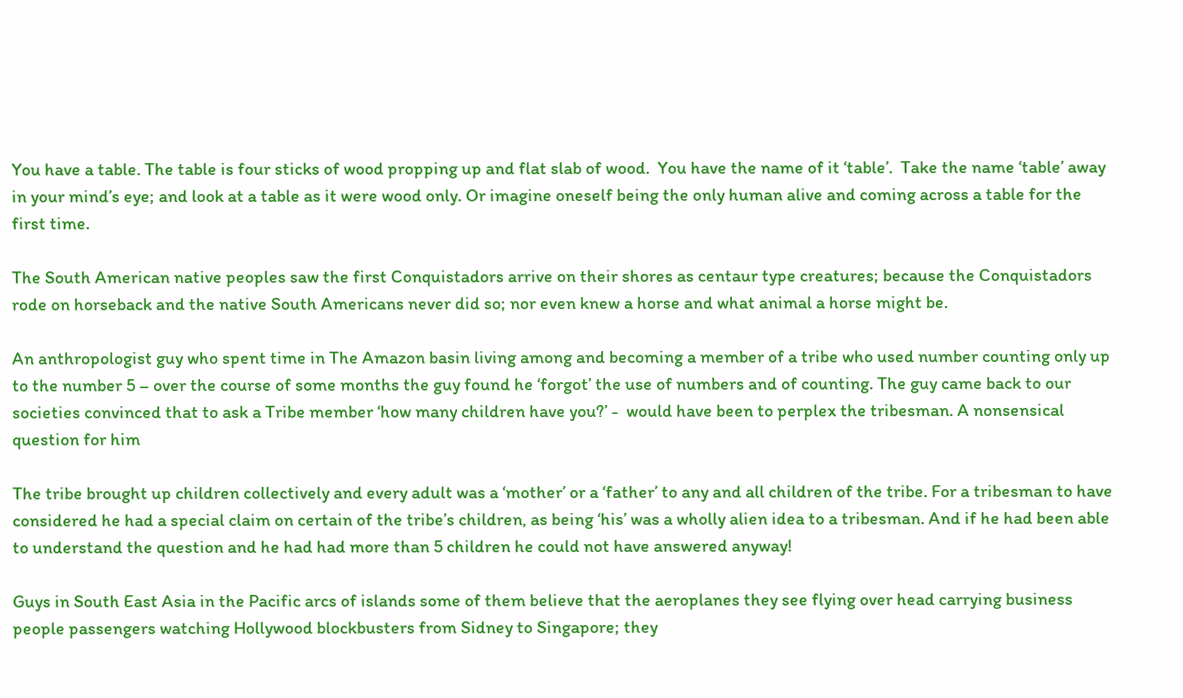You have a table. The table is four sticks of wood propping up and flat slab of wood.  You have the name of it ‘table’.  Take the name ‘table’ away in your mind’s eye; and look at a table as it were wood only. Or imagine oneself being the only human alive and coming across a table for the first time.

The South American native peoples saw the first Conquistadors arrive on their shores as centaur type creatures; because the Conquistadors rode on horseback and the native South Americans never did so; nor even knew a horse and what animal a horse might be.

An anthropologist guy who spent time in The Amazon basin living among and becoming a member of a tribe who used number counting only up to the number 5 – over the course of some months the guy found he ‘forgot’ the use of numbers and of counting. The guy came back to our societies convinced that to ask a Tribe member ‘how many children have you?’ -  would have been to perplex the tribesman. A nonsensical question for him

The tribe brought up children collectively and every adult was a ‘mother’ or a ‘father’ to any and all children of the tribe. For a tribesman to have considered he had a special claim on certain of the tribe’s children, as being ‘his’ was a wholly alien idea to a tribesman. And if he had been able to understand the question and he had had more than 5 children he could not have answered anyway!

Guys in South East Asia in the Pacific arcs of islands some of them believe that the aeroplanes they see flying over head carrying business people passengers watching Hollywood blockbusters from Sidney to Singapore; they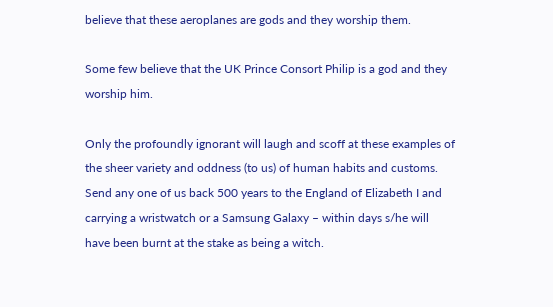believe that these aeroplanes are gods and they worship them.

Some few believe that the UK Prince Consort Philip is a god and they worship him.

Only the profoundly ignorant will laugh and scoff at these examples of the sheer variety and oddness (to us) of human habits and customs.  Send any one of us back 500 years to the England of Elizabeth I and carrying a wristwatch or a Samsung Galaxy – within days s/he will have been burnt at the stake as being a witch.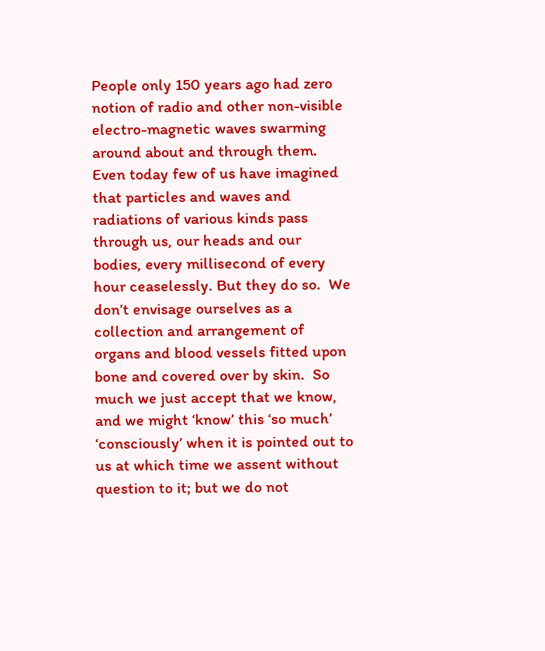People only 150 years ago had zero notion of radio and other non-visible electro-magnetic waves swarming around about and through them.  Even today few of us have imagined that particles and waves and radiations of various kinds pass through us, our heads and our bodies, every millisecond of every hour ceaselessly. But they do so.  We don’t envisage ourselves as a collection and arrangement of organs and blood vessels fitted upon bone and covered over by skin.  So much we just accept that we know, and we might ‘know’ this ‘so much’ ‘consciously’ when it is pointed out to us at which time we assent without question to it; but we do not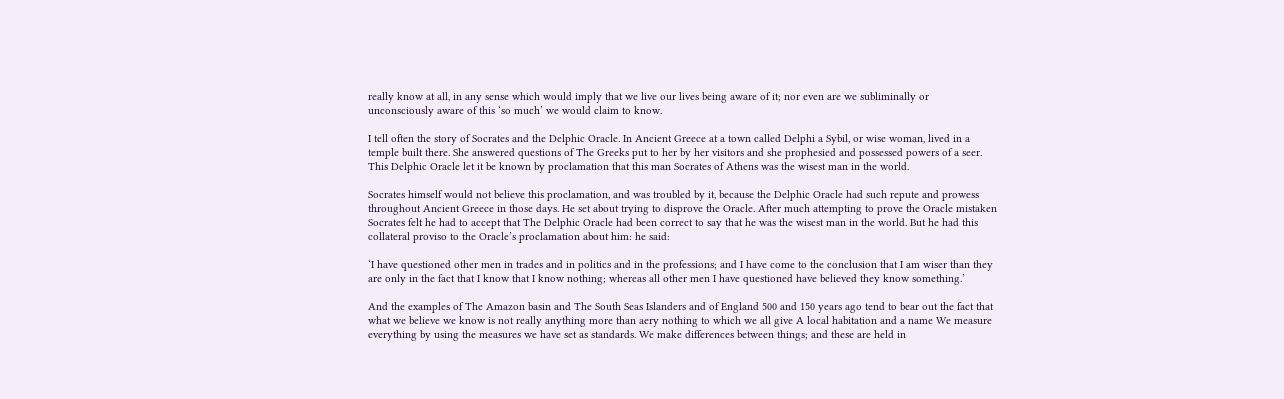really know at all, in any sense which would imply that we live our lives being aware of it; nor even are we subliminally or unconsciously aware of this ‘so much’ we would claim to know.

I tell often the story of Socrates and the Delphic Oracle. In Ancient Greece at a town called Delphi a Sybil, or wise woman, lived in a temple built there. She answered questions of The Greeks put to her by her visitors and she prophesied and possessed powers of a seer. This Delphic Oracle let it be known by proclamation that this man Socrates of Athens was the wisest man in the world.

Socrates himself would not believe this proclamation, and was troubled by it, because the Delphic Oracle had such repute and prowess throughout Ancient Greece in those days. He set about trying to disprove the Oracle. After much attempting to prove the Oracle mistaken Socrates felt he had to accept that The Delphic Oracle had been correct to say that he was the wisest man in the world. But he had this collateral proviso to the Oracle’s proclamation about him: he said:

‘I have questioned other men in trades and in politics and in the professions; and I have come to the conclusion that I am wiser than they are only in the fact that I know that I know nothing; whereas all other men I have questioned have believed they know something.’

And the examples of The Amazon basin and The South Seas Islanders and of England 500 and 150 years ago tend to bear out the fact that what we believe we know is not really anything more than aery nothing to which we all give A local habitation and a name We measure everything by using the measures we have set as standards. We make differences between things; and these are held in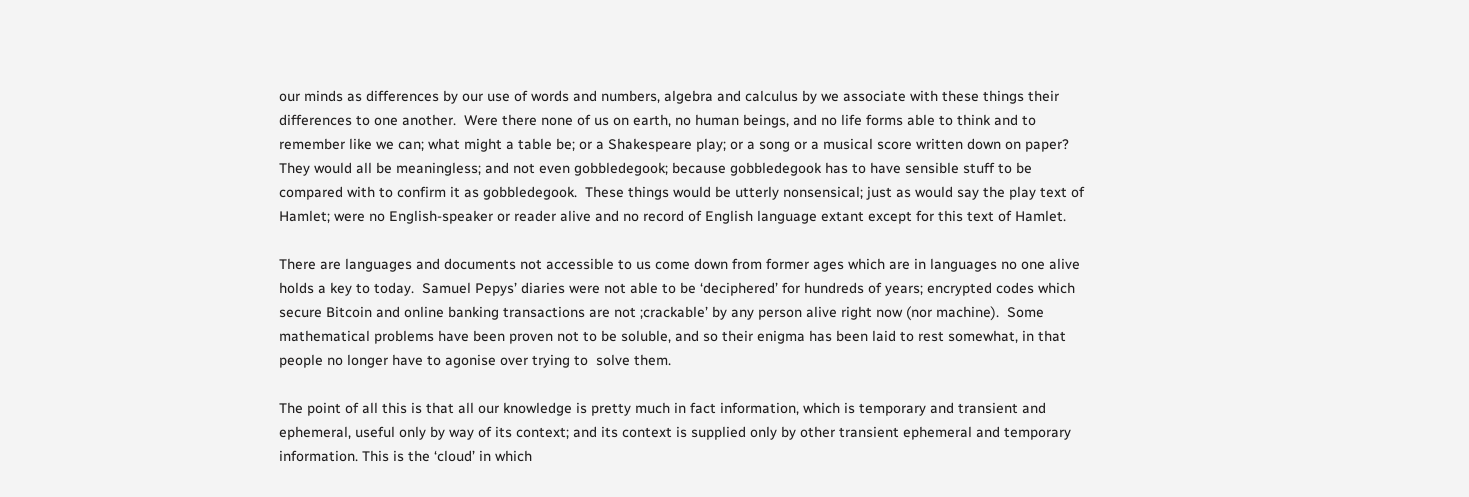our minds as differences by our use of words and numbers, algebra and calculus by we associate with these things their differences to one another.  Were there none of us on earth, no human beings, and no life forms able to think and to remember like we can; what might a table be; or a Shakespeare play; or a song or a musical score written down on paper?  They would all be meaningless; and not even gobbledegook; because gobbledegook has to have sensible stuff to be compared with to confirm it as gobbledegook.  These things would be utterly nonsensical; just as would say the play text of Hamlet; were no English-speaker or reader alive and no record of English language extant except for this text of Hamlet.

There are languages and documents not accessible to us come down from former ages which are in languages no one alive holds a key to today.  Samuel Pepys’ diaries were not able to be ‘deciphered’ for hundreds of years; encrypted codes which secure Bitcoin and online banking transactions are not ;crackable’ by any person alive right now (nor machine).  Some mathematical problems have been proven not to be soluble, and so their enigma has been laid to rest somewhat, in that people no longer have to agonise over trying to  solve them.

The point of all this is that all our knowledge is pretty much in fact information, which is temporary and transient and ephemeral, useful only by way of its context; and its context is supplied only by other transient ephemeral and temporary information. This is the ‘cloud’ in which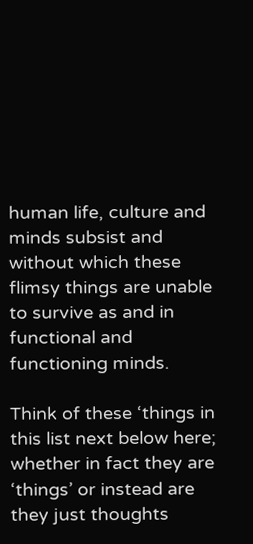human life, culture and minds subsist and without which these flimsy things are unable to survive as and in functional and functioning minds.

Think of these ‘things in this list next below here; whether in fact they are ‘things’ or instead are they just thoughts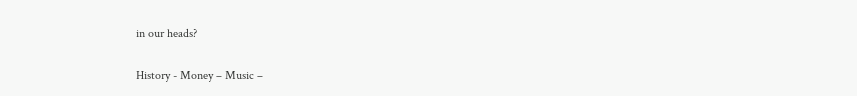in our heads?

History - Money – Music –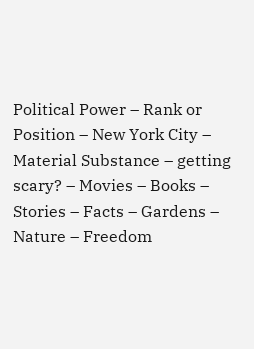Political Power – Rank or Position – New York City – Material Substance – getting scary? – Movies – Books – Stories – Facts – Gardens – Nature – Freedom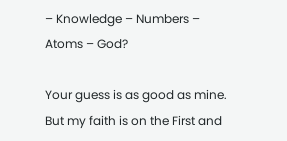– Knowledge – Numbers – Atoms – God?

Your guess is as good as mine. But my faith is on the First and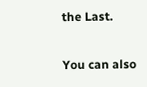the Last.

You can also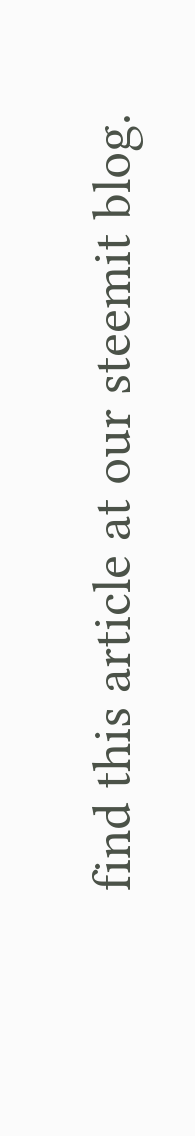find this article at our steemit blog.